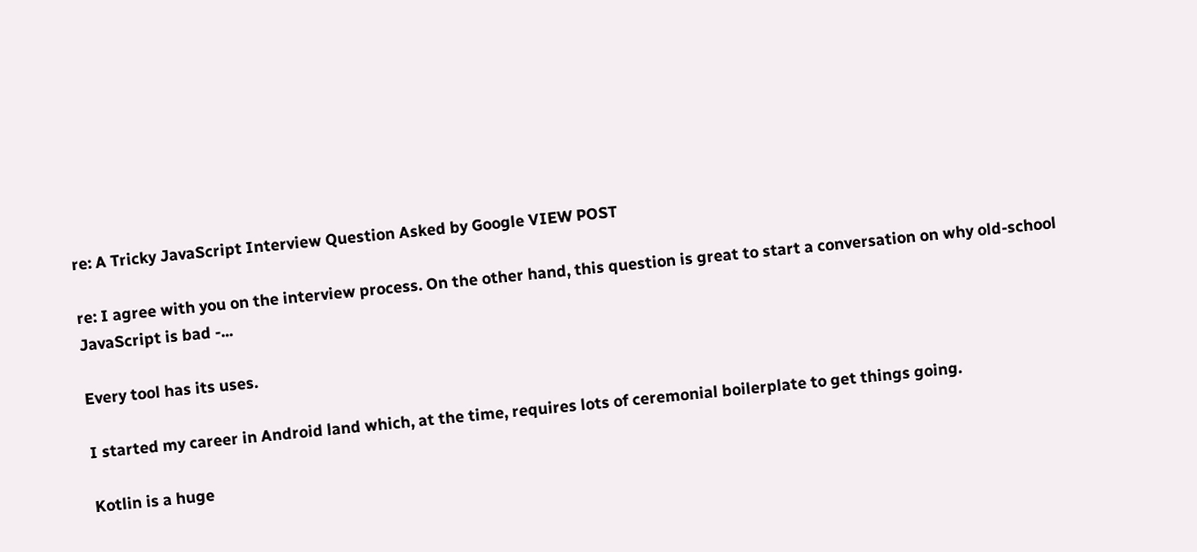re: A Tricky JavaScript Interview Question Asked by Google VIEW POST

re: I agree with you on the interview process. On the other hand, this question is great to start a conversation on why old-school JavaScript is bad -...

Every tool has its uses.

I started my career in Android land which, at the time, requires lots of ceremonial boilerplate to get things going.

Kotlin is a huge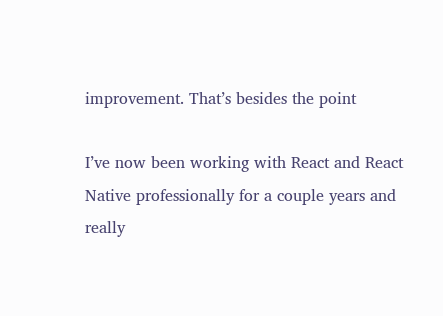improvement. That’s besides the point

I’ve now been working with React and React Native professionally for a couple years and really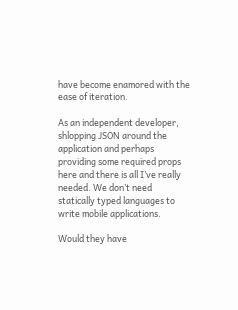have become enamored with the ease of iteration.

As an independent developer, shlopping JSON around the application and perhaps providing some required props here and there is all I’ve really needed. We don’t need statically typed languages to write mobile applications.

Would they have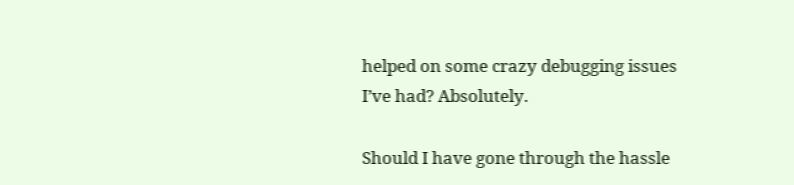helped on some crazy debugging issues I’ve had? Absolutely.

Should I have gone through the hassle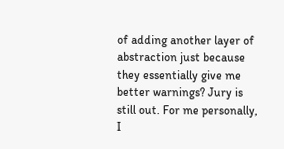of adding another layer of abstraction just because they essentially give me better warnings? Jury is still out. For me personally, I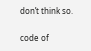don’t think so.

code of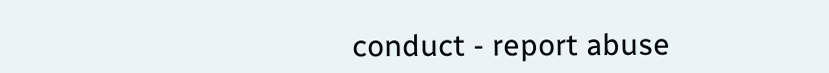conduct - report abuse